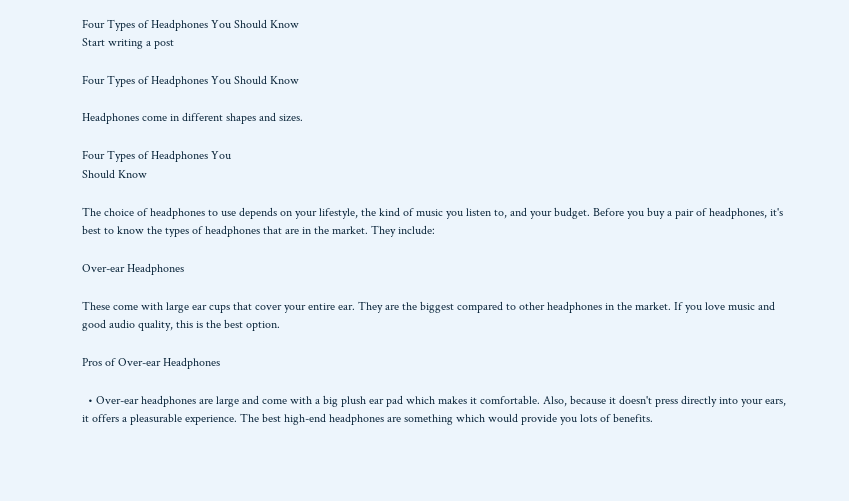Four Types of Headphones You Should Know
Start writing a post

Four Types of Headphones You Should Know

Headphones come in different shapes and sizes.

Four Types of Headphones You
Should Know

The choice of headphones to use depends on your lifestyle, the kind of music you listen to, and your budget. Before you buy a pair of headphones, it's best to know the types of headphones that are in the market. They include:

Over-ear Headphones

These come with large ear cups that cover your entire ear. They are the biggest compared to other headphones in the market. If you love music and good audio quality, this is the best option.

Pros of Over-ear Headphones

  • Over-ear headphones are large and come with a big plush ear pad which makes it comfortable. Also, because it doesn't press directly into your ears, it offers a pleasurable experience. The best high-end headphones are something which would provide you lots of benefits.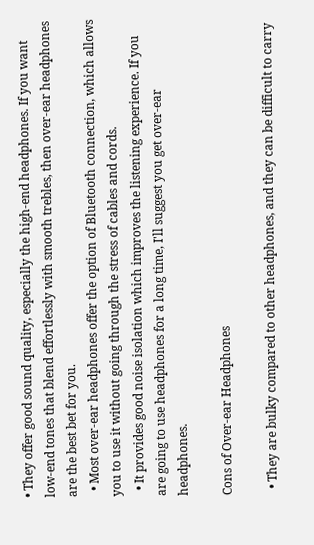• They offer good sound quality, especially the high-end headphones. If you want low-end tones that blend effortlessly with smooth trebles, then over-ear headphones are the best bet for you.
  • Most over-ear headphones offer the option of Bluetooth connection, which allows you to use it without going through the stress of cables and cords.
  • It provides good noise isolation which improves the listening experience. If you are going to use headphones for a long time, I'll suggest you get over-ear headphones.

Cons of Over-ear Headphones

  • They are bulky compared to other headphones, and they can be difficult to carry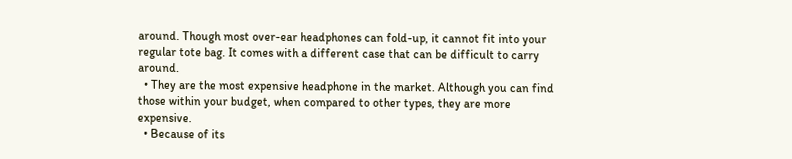around. Though most over-ear headphones can fold-up, it cannot fit into your regular tote bag. It comes with a different case that can be difficult to carry around.
  • They are the most expensive headphone in the market. Although you can find those within your budget, when compared to other types, they are more expensive.
  • Because of its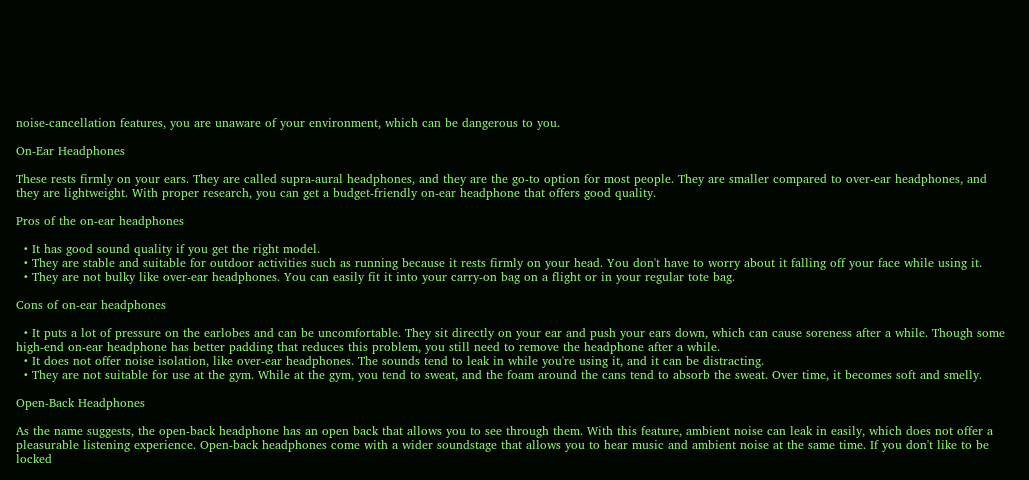noise-cancellation features, you are unaware of your environment, which can be dangerous to you.

On-Ear Headphones

These rests firmly on your ears. They are called supra-aural headphones, and they are the go-to option for most people. They are smaller compared to over-ear headphones, and they are lightweight. With proper research, you can get a budget-friendly on-ear headphone that offers good quality.

Pros of the on-ear headphones

  • It has good sound quality if you get the right model.
  • They are stable and suitable for outdoor activities such as running because it rests firmly on your head. You don't have to worry about it falling off your face while using it.
  • They are not bulky like over-ear headphones. You can easily fit it into your carry-on bag on a flight or in your regular tote bag.

Cons of on-ear headphones

  • It puts a lot of pressure on the earlobes and can be uncomfortable. They sit directly on your ear and push your ears down, which can cause soreness after a while. Though some high-end on-ear headphone has better padding that reduces this problem, you still need to remove the headphone after a while.
  • It does not offer noise isolation, like over-ear headphones. The sounds tend to leak in while you're using it, and it can be distracting.
  • They are not suitable for use at the gym. While at the gym, you tend to sweat, and the foam around the cans tend to absorb the sweat. Over time, it becomes soft and smelly.

Open-Back Headphones

As the name suggests, the open-back headphone has an open back that allows you to see through them. With this feature, ambient noise can leak in easily, which does not offer a pleasurable listening experience. Open-back headphones come with a wider soundstage that allows you to hear music and ambient noise at the same time. If you don't like to be locked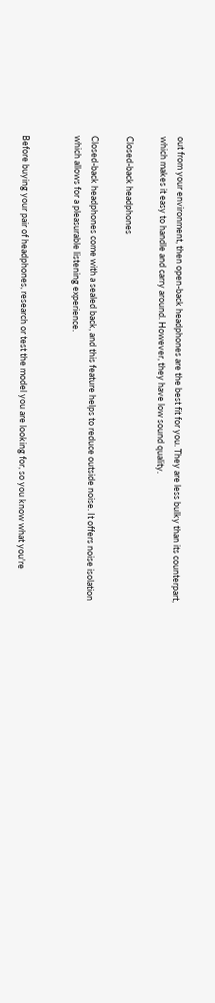out from your environment, then open-back headphones are the best fit for you. They are less bulky than its counterpart, which makes it easy to handle and carry around. However, they have low sound quality.

Closed-back headphones

Closed-back headphones come with a sealed back, and this feature helps to reduce outside noise. It offers noise isolation which allows for a pleasurable listening experience.


Before buying your pair of headphones, research or test the model you are looking for, so you know what you're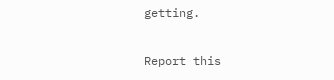getting.

Report this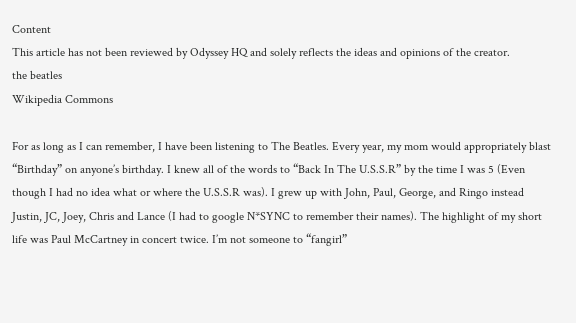Content
This article has not been reviewed by Odyssey HQ and solely reflects the ideas and opinions of the creator.
the beatles
Wikipedia Commons

For as long as I can remember, I have been listening to The Beatles. Every year, my mom would appropriately blast “Birthday” on anyone’s birthday. I knew all of the words to “Back In The U.S.S.R” by the time I was 5 (Even though I had no idea what or where the U.S.S.R was). I grew up with John, Paul, George, and Ringo instead Justin, JC, Joey, Chris and Lance (I had to google N*SYNC to remember their names). The highlight of my short life was Paul McCartney in concert twice. I’m not someone to “fangirl”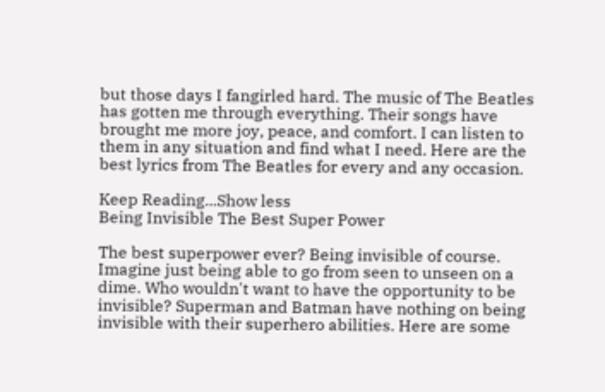but those days I fangirled hard. The music of The Beatles has gotten me through everything. Their songs have brought me more joy, peace, and comfort. I can listen to them in any situation and find what I need. Here are the best lyrics from The Beatles for every and any occasion.

Keep Reading...Show less
Being Invisible The Best Super Power

The best superpower ever? Being invisible of course. Imagine just being able to go from seen to unseen on a dime. Who wouldn't want to have the opportunity to be invisible? Superman and Batman have nothing on being invisible with their superhero abilities. Here are some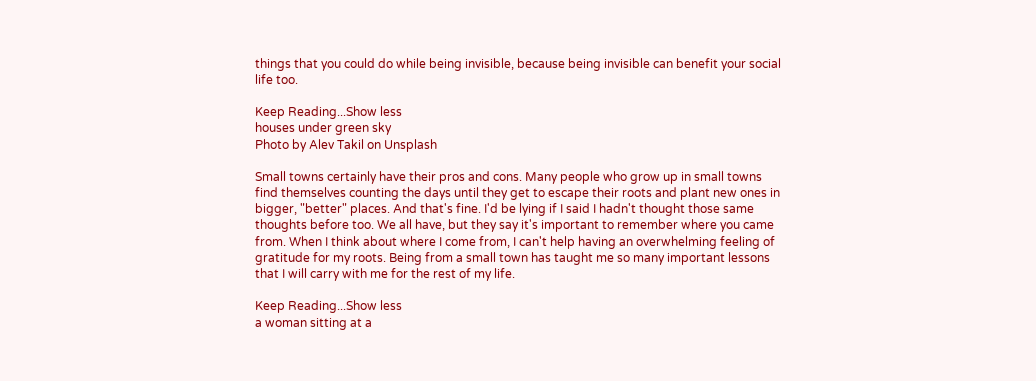things that you could do while being invisible, because being invisible can benefit your social life too.

Keep Reading...Show less
houses under green sky
Photo by Alev Takil on Unsplash

Small towns certainly have their pros and cons. Many people who grow up in small towns find themselves counting the days until they get to escape their roots and plant new ones in bigger, "better" places. And that's fine. I'd be lying if I said I hadn't thought those same thoughts before too. We all have, but they say it's important to remember where you came from. When I think about where I come from, I can't help having an overwhelming feeling of gratitude for my roots. Being from a small town has taught me so many important lessons that I will carry with me for the rest of my life.

Keep Reading...Show less
a woman sitting at a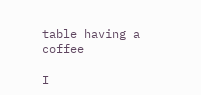table having a coffee

I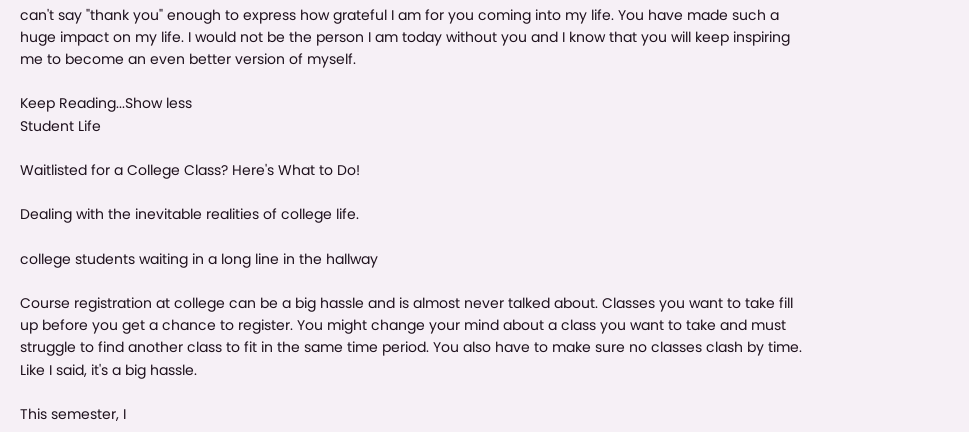can't say "thank you" enough to express how grateful I am for you coming into my life. You have made such a huge impact on my life. I would not be the person I am today without you and I know that you will keep inspiring me to become an even better version of myself.

Keep Reading...Show less
Student Life

Waitlisted for a College Class? Here's What to Do!

Dealing with the inevitable realities of college life.

college students waiting in a long line in the hallway

Course registration at college can be a big hassle and is almost never talked about. Classes you want to take fill up before you get a chance to register. You might change your mind about a class you want to take and must struggle to find another class to fit in the same time period. You also have to make sure no classes clash by time. Like I said, it's a big hassle.

This semester, I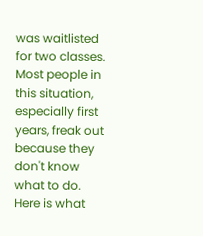was waitlisted for two classes. Most people in this situation, especially first years, freak out because they don't know what to do. Here is what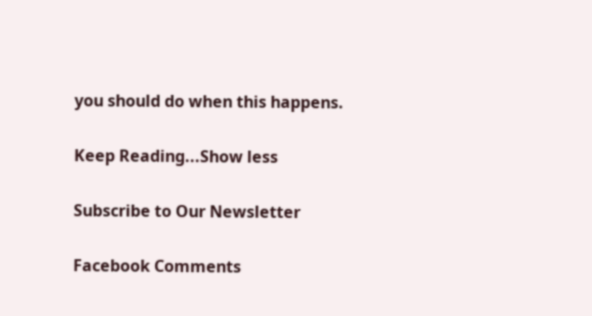you should do when this happens.

Keep Reading...Show less

Subscribe to Our Newsletter

Facebook Comments